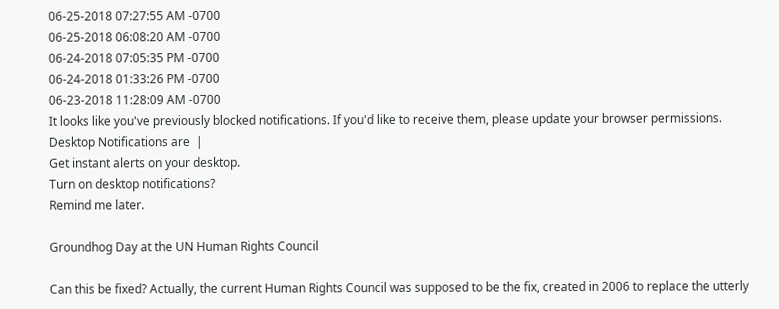06-25-2018 07:27:55 AM -0700
06-25-2018 06:08:20 AM -0700
06-24-2018 07:05:35 PM -0700
06-24-2018 01:33:26 PM -0700
06-23-2018 11:28:09 AM -0700
It looks like you've previously blocked notifications. If you'd like to receive them, please update your browser permissions.
Desktop Notifications are  |
Get instant alerts on your desktop.
Turn on desktop notifications?
Remind me later.

Groundhog Day at the UN Human Rights Council

Can this be fixed? Actually, the current Human Rights Council was supposed to be the fix, created in 2006 to replace the utterly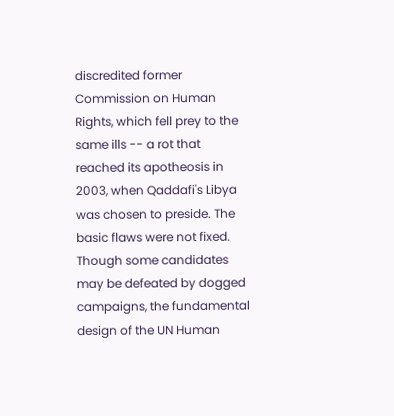discredited former Commission on Human Rights, which fell prey to the same ills -- a rot that reached its apotheosis in 2003, when Qaddafi's Libya was chosen to preside. The basic flaws were not fixed. Though some candidates may be defeated by dogged campaigns, the fundamental design of the UN Human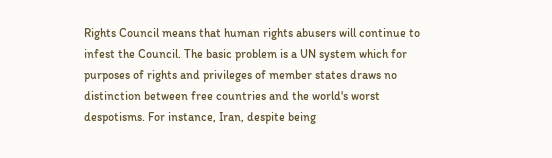Rights Council means that human rights abusers will continue to infest the Council. The basic problem is a UN system which for purposes of rights and privileges of member states draws no distinction between free countries and the world's worst despotisms. For instance, Iran, despite being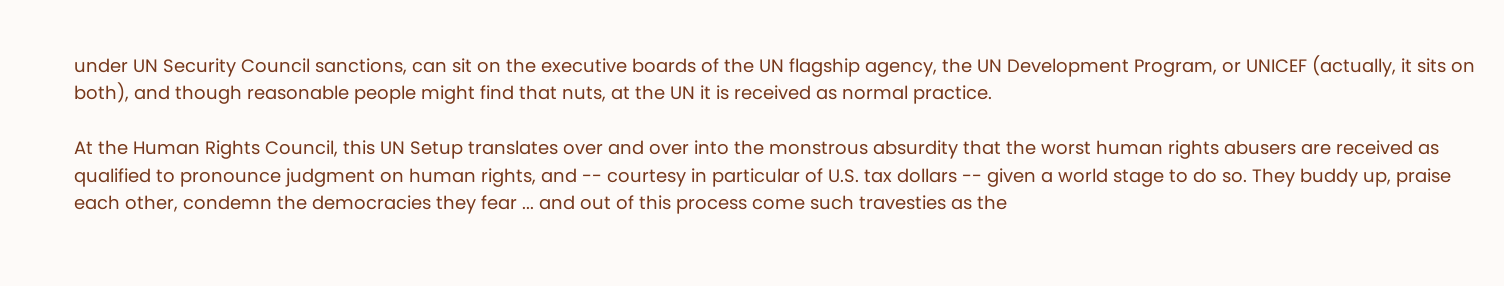under UN Security Council sanctions, can sit on the executive boards of the UN flagship agency, the UN Development Program, or UNICEF (actually, it sits on both), and though reasonable people might find that nuts, at the UN it is received as normal practice.

At the Human Rights Council, this UN Setup translates over and over into the monstrous absurdity that the worst human rights abusers are received as qualified to pronounce judgment on human rights, and -- courtesy in particular of U.S. tax dollars -- given a world stage to do so. They buddy up, praise each other, condemn the democracies they fear ... and out of this process come such travesties as the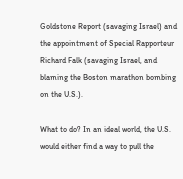Goldstone Report (savaging Israel) and the appointment of Special Rapporteur Richard Falk (savaging Israel, and blaming the Boston marathon bombing on the U.S.).

What to do? In an ideal world, the U.S. would either find a way to pull the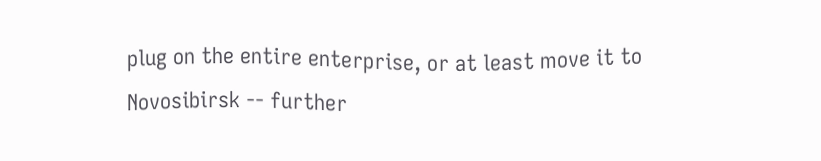plug on the entire enterprise, or at least move it to Novosibirsk -- further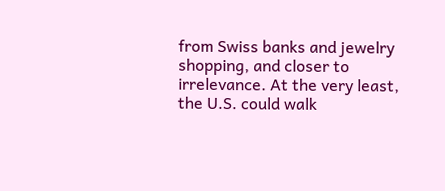from Swiss banks and jewelry shopping, and closer to irrelevance. At the very least, the U.S. could walk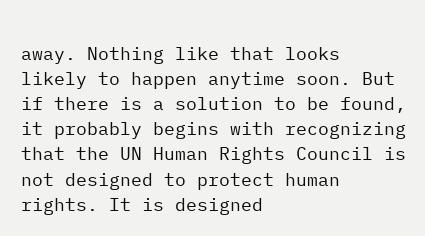away. Nothing like that looks likely to happen anytime soon. But if there is a solution to be found, it probably begins with recognizing that the UN Human Rights Council is not designed to protect human rights. It is designed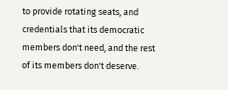to provide rotating seats, and credentials that its democratic members don't need, and the rest of its members don't deserve.